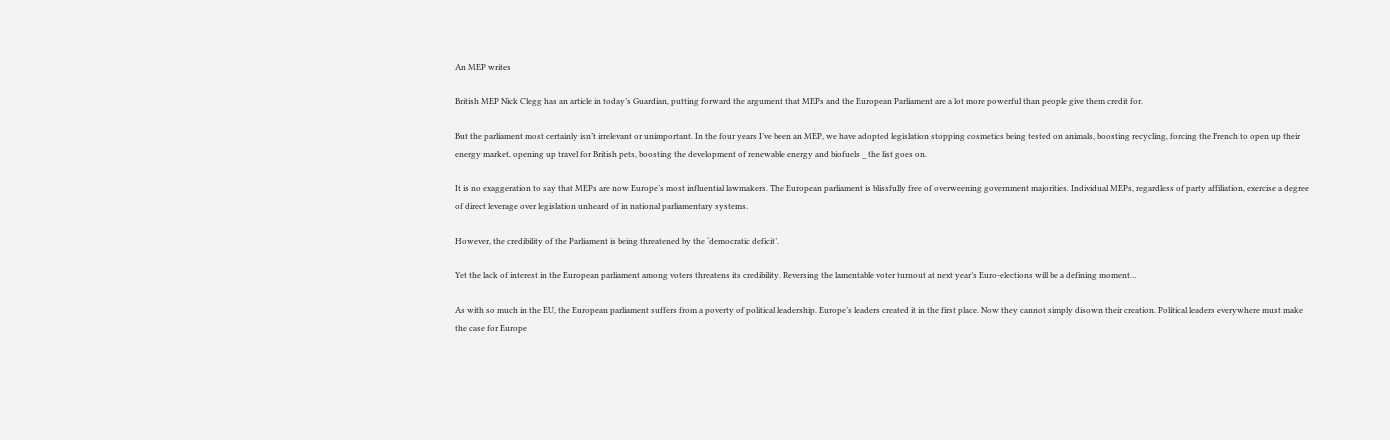An MEP writes

British MEP Nick Clegg has an article in today’s Guardian, putting forward the argument that MEPs and the European Parliament are a lot more powerful than people give them credit for.

But the parliament most certainly isn’t irrelevant or unimportant. In the four years I’ve been an MEP, we have adopted legislation stopping cosmetics being tested on animals, boosting recycling, forcing the French to open up their energy market, opening up travel for British pets, boosting the development of renewable energy and biofuels _ the list goes on.

It is no exaggeration to say that MEPs are now Europe’s most influential lawmakers. The European parliament is blissfully free of overweening government majorities. Individual MEPs, regardless of party affiliation, exercise a degree of direct leverage over legislation unheard of in national parliamentary systems.

However, the credibility of the Parliament is being threatened by the ‘democratic deficit’.

Yet the lack of interest in the European parliament among voters threatens its credibility. Reversing the lamentable voter turnout at next year’s Euro-elections will be a defining moment…

As with so much in the EU, the European parliament suffers from a poverty of political leadership. Europe’s leaders created it in the first place. Now they cannot simply disown their creation. Political leaders everywhere must make the case for Europe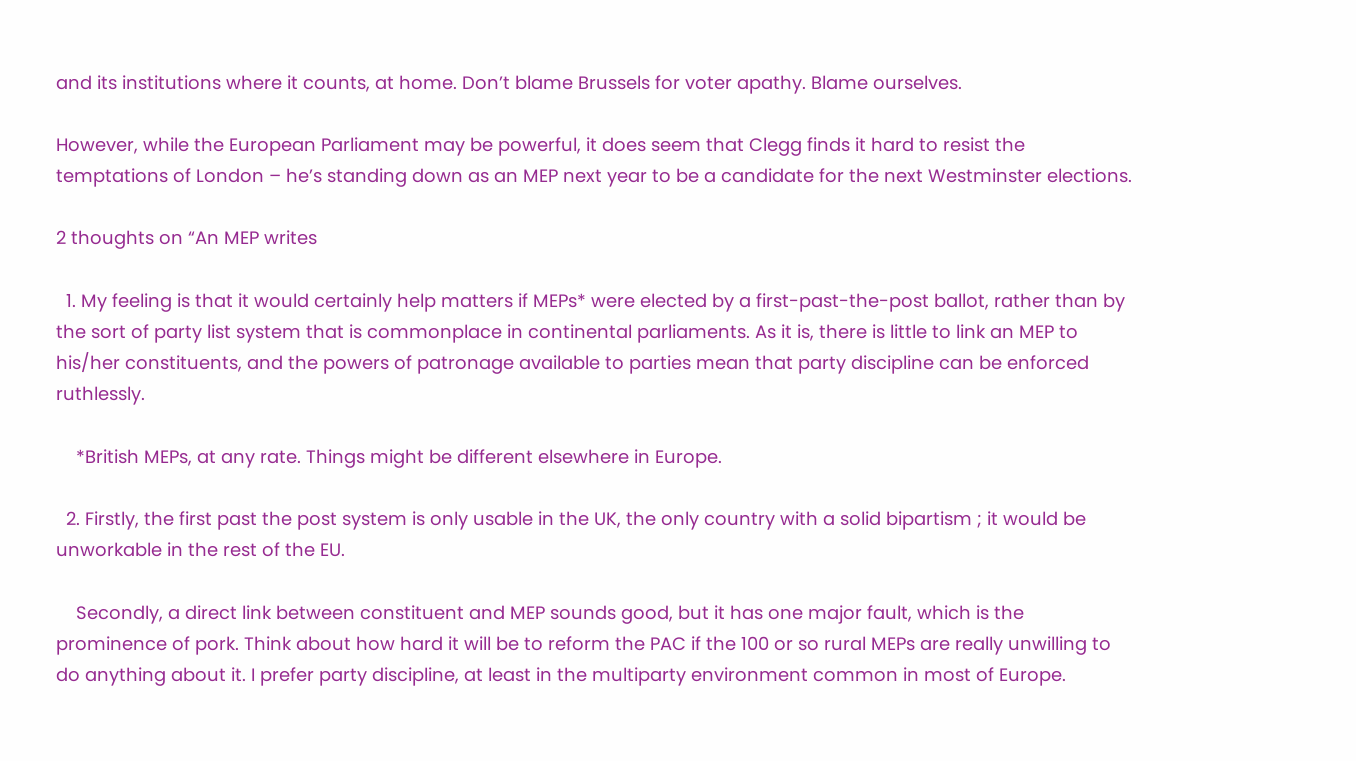and its institutions where it counts, at home. Don’t blame Brussels for voter apathy. Blame ourselves.

However, while the European Parliament may be powerful, it does seem that Clegg finds it hard to resist the temptations of London – he’s standing down as an MEP next year to be a candidate for the next Westminster elections.

2 thoughts on “An MEP writes

  1. My feeling is that it would certainly help matters if MEPs* were elected by a first-past-the-post ballot, rather than by the sort of party list system that is commonplace in continental parliaments. As it is, there is little to link an MEP to his/her constituents, and the powers of patronage available to parties mean that party discipline can be enforced ruthlessly.

    *British MEPs, at any rate. Things might be different elsewhere in Europe.

  2. Firstly, the first past the post system is only usable in the UK, the only country with a solid bipartism ; it would be unworkable in the rest of the EU.

    Secondly, a direct link between constituent and MEP sounds good, but it has one major fault, which is the prominence of pork. Think about how hard it will be to reform the PAC if the 100 or so rural MEPs are really unwilling to do anything about it. I prefer party discipline, at least in the multiparty environment common in most of Europe.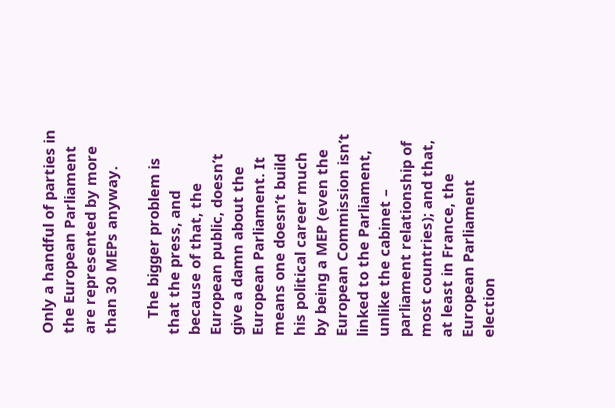Only a handful of parties in the European Parliament are represented by more than 30 MEPs anyway.

    The bigger problem is that the press, and because of that, the European public, doesn’t give a damn about the European Parliament. It means one doesn’t build his political career much by being a MEP (even the European Commission isn’t linked to the Parliament, unlike the cabinet – parliament relationship of most countries); and that, at least in France, the European Parliament election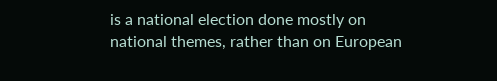is a national election done mostly on national themes, rather than on European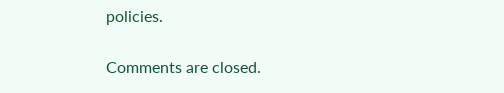policies.

Comments are closed.